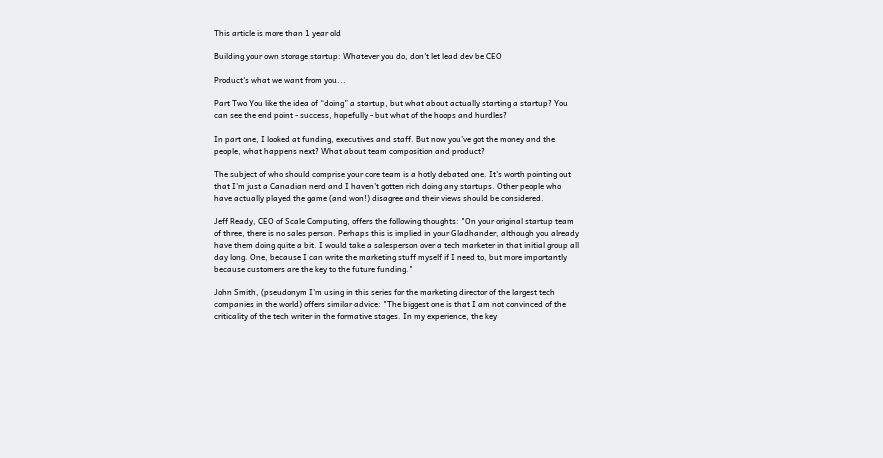This article is more than 1 year old

Building your own storage startup: Whatever you do, don't let lead dev be CEO

Product's what we want from you...

Part Two You like the idea of “doing” a startup, but what about actually starting a startup? You can see the end point - success, hopefully - but what of the hoops and hurdles?

In part one, I looked at funding, executives and staff. But now you’ve got the money and the people, what happens next? What about team composition and product?

The subject of who should comprise your core team is a hotly debated one. It's worth pointing out that I'm just a Canadian nerd and I haven't gotten rich doing any startups. Other people who have actually played the game (and won!) disagree and their views should be considered.

Jeff Ready, CEO of Scale Computing, offers the following thoughts: "On your original startup team of three, there is no sales person. Perhaps this is implied in your Gladhander, although you already have them doing quite a bit. I would take a salesperson over a tech marketer in that initial group all day long. One, because I can write the marketing stuff myself if I need to, but more importantly because customers are the key to the future funding."

John Smith, (pseudonym I'm using in this series for the marketing director of the largest tech companies in the world) offers similar advice: "The biggest one is that I am not convinced of the criticality of the tech writer in the formative stages. In my experience, the key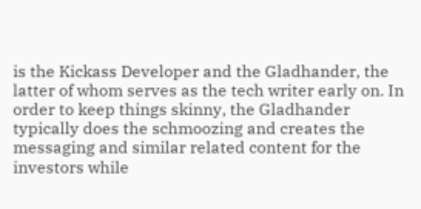is the Kickass Developer and the Gladhander, the latter of whom serves as the tech writer early on. In order to keep things skinny, the Gladhander typically does the schmoozing and creates the messaging and similar related content for the investors while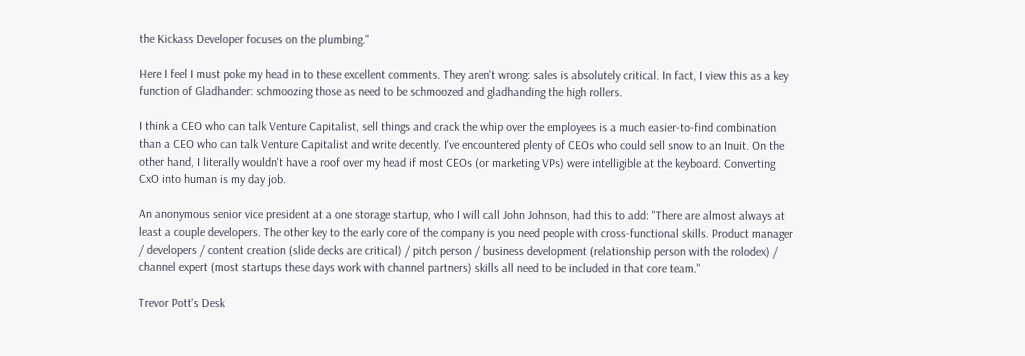the Kickass Developer focuses on the plumbing."

Here I feel I must poke my head in to these excellent comments. They aren't wrong: sales is absolutely critical. In fact, I view this as a key function of Gladhander: schmoozing those as need to be schmoozed and gladhanding the high rollers.

I think a CEO who can talk Venture Capitalist, sell things and crack the whip over the employees is a much easier-to-find combination than a CEO who can talk Venture Capitalist and write decently. I've encountered plenty of CEOs who could sell snow to an Inuit. On the other hand, I literally wouldn't have a roof over my head if most CEOs (or marketing VPs) were intelligible at the keyboard. Converting CxO into human is my day job.

An anonymous senior vice president at a one storage startup, who I will call John Johnson, had this to add: "There are almost always at least a couple developers. The other key to the early core of the company is you need people with cross-functional skills. Product manager / developers / content creation (slide decks are critical) / pitch person / business development (relationship person with the rolodex) / channel expert (most startups these days work with channel partners) skills all need to be included in that core team."

Trevor Pott's Desk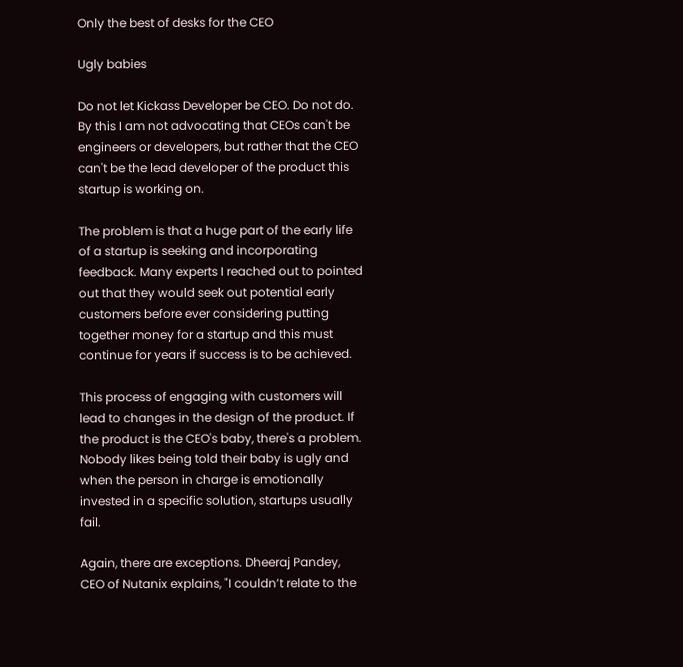Only the best of desks for the CEO

Ugly babies

Do not let Kickass Developer be CEO. Do not do. By this I am not advocating that CEOs can't be engineers or developers, but rather that the CEO can't be the lead developer of the product this startup is working on.

The problem is that a huge part of the early life of a startup is seeking and incorporating feedback. Many experts I reached out to pointed out that they would seek out potential early customers before ever considering putting together money for a startup and this must continue for years if success is to be achieved.

This process of engaging with customers will lead to changes in the design of the product. If the product is the CEO's baby, there's a problem. Nobody likes being told their baby is ugly and when the person in charge is emotionally invested in a specific solution, startups usually fail.

Again, there are exceptions. Dheeraj Pandey, CEO of Nutanix explains, "I couldn’t relate to the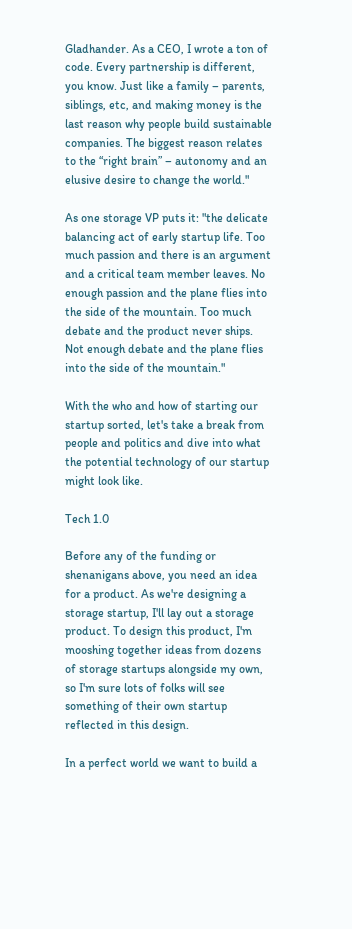Gladhander. As a CEO, I wrote a ton of code. Every partnership is different, you know. Just like a family – parents, siblings, etc, and making money is the last reason why people build sustainable companies. The biggest reason relates to the “right brain” – autonomy and an elusive desire to change the world."

As one storage VP puts it: "the delicate balancing act of early startup life. Too much passion and there is an argument and a critical team member leaves. No enough passion and the plane flies into the side of the mountain. Too much debate and the product never ships. Not enough debate and the plane flies into the side of the mountain."

With the who and how of starting our startup sorted, let's take a break from people and politics and dive into what the potential technology of our startup might look like.

Tech 1.0

Before any of the funding or shenanigans above, you need an idea for a product. As we're designing a storage startup, I'll lay out a storage product. To design this product, I'm mooshing together ideas from dozens of storage startups alongside my own, so I'm sure lots of folks will see something of their own startup reflected in this design.

In a perfect world we want to build a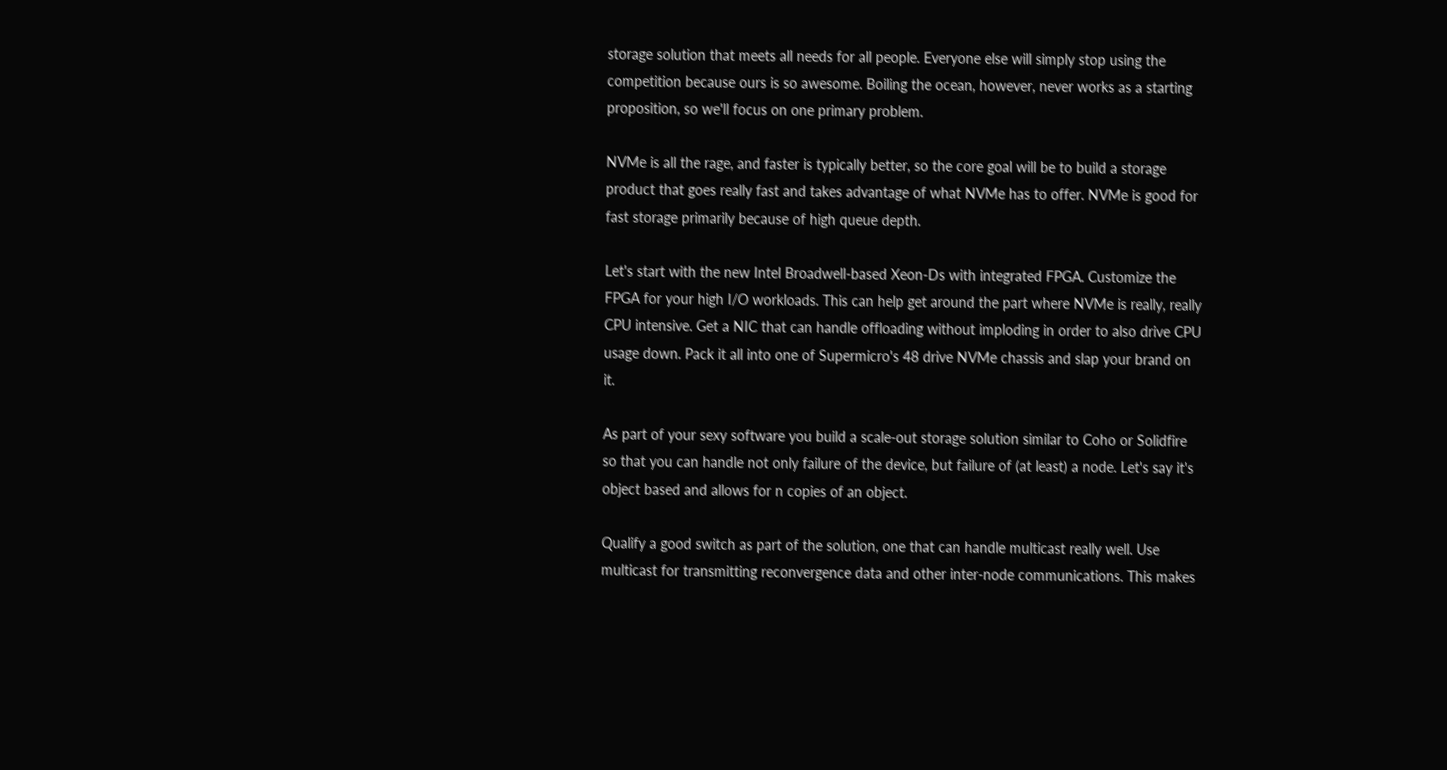storage solution that meets all needs for all people. Everyone else will simply stop using the competition because ours is so awesome. Boiling the ocean, however, never works as a starting proposition, so we'll focus on one primary problem.

NVMe is all the rage, and faster is typically better, so the core goal will be to build a storage product that goes really fast and takes advantage of what NVMe has to offer. NVMe is good for fast storage primarily because of high queue depth.

Let's start with the new Intel Broadwell-based Xeon-Ds with integrated FPGA. Customize the FPGA for your high I/O workloads. This can help get around the part where NVMe is really, really CPU intensive. Get a NIC that can handle offloading without imploding in order to also drive CPU usage down. Pack it all into one of Supermicro's 48 drive NVMe chassis and slap your brand on it.

As part of your sexy software you build a scale-out storage solution similar to Coho or Solidfire so that you can handle not only failure of the device, but failure of (at least) a node. Let's say it's object based and allows for n copies of an object.

Qualify a good switch as part of the solution, one that can handle multicast really well. Use multicast for transmitting reconvergence data and other inter-node communications. This makes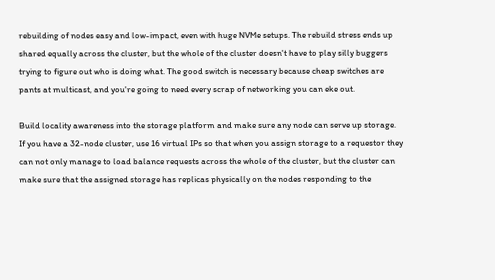rebuilding of nodes easy and low-impact, even with huge NVMe setups. The rebuild stress ends up shared equally across the cluster, but the whole of the cluster doesn't have to play silly buggers trying to figure out who is doing what. The good switch is necessary because cheap switches are pants at multicast, and you're going to need every scrap of networking you can eke out.

Build locality awareness into the storage platform and make sure any node can serve up storage. If you have a 32-node cluster, use 16 virtual IPs so that when you assign storage to a requestor they can not only manage to load balance requests across the whole of the cluster, but the cluster can make sure that the assigned storage has replicas physically on the nodes responding to the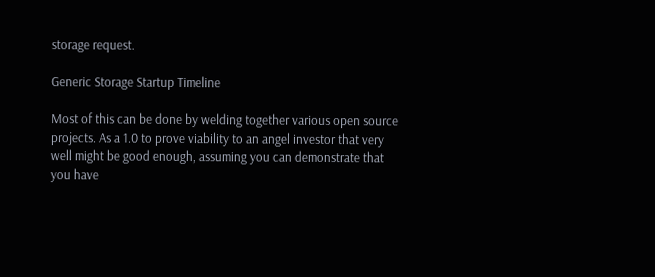storage request.

Generic Storage Startup Timeline

Most of this can be done by welding together various open source projects. As a 1.0 to prove viability to an angel investor that very well might be good enough, assuming you can demonstrate that you have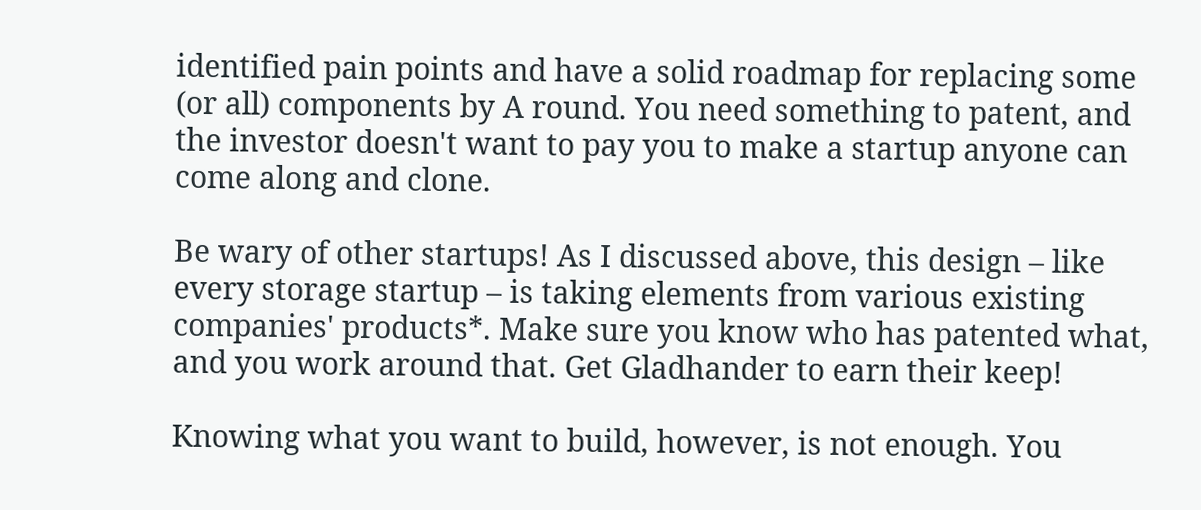identified pain points and have a solid roadmap for replacing some (or all) components by A round. You need something to patent, and the investor doesn't want to pay you to make a startup anyone can come along and clone.

Be wary of other startups! As I discussed above, this design – like every storage startup – is taking elements from various existing companies' products*. Make sure you know who has patented what, and you work around that. Get Gladhander to earn their keep!

Knowing what you want to build, however, is not enough. You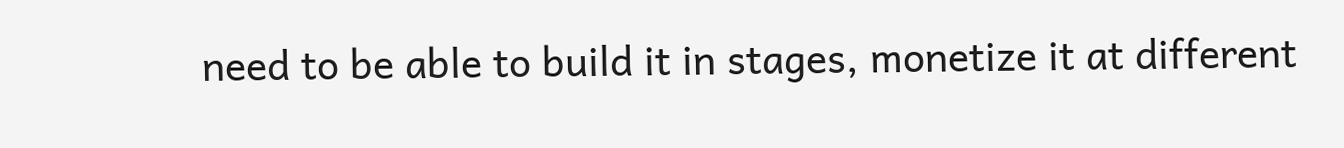need to be able to build it in stages, monetize it at different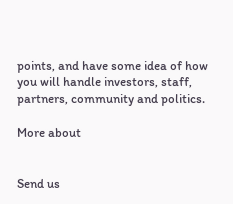points, and have some idea of how you will handle investors, staff, partners, community and politics.

More about


Send us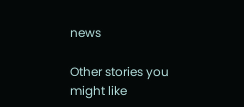news

Other stories you might like